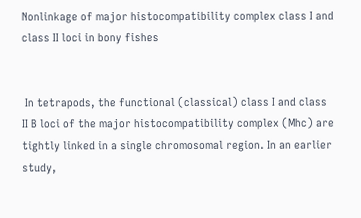Nonlinkage of major histocompatibility complex class I and class II loci in bony fishes


 In tetrapods, the functional (classical) class I and class II B loci of the major histocompatibility complex (Mhc) are tightly linked in a single chromosomal region. In an earlier study,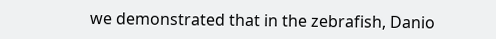we demonstrated that in the zebrafish, Danio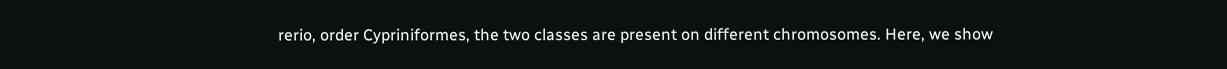rerio, order Cypriniformes, the two classes are present on different chromosomes. Here, we show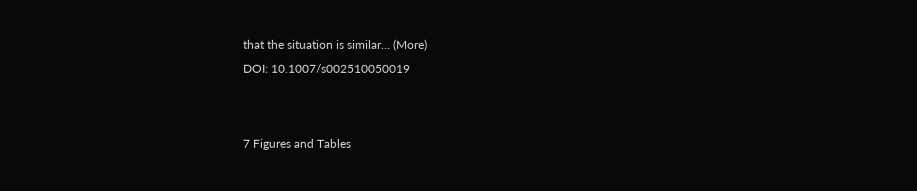that the situation is similar… (More)
DOI: 10.1007/s002510050019


7 Figures and Tables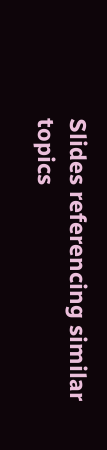Slides referencing similar topics